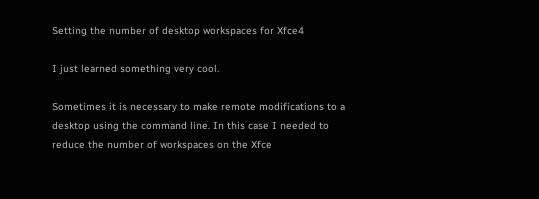Setting the number of desktop workspaces for Xfce4

I just learned something very cool.

Sometimes it is necessary to make remote modifications to a desktop using the command line. In this case I needed to reduce the number of workspaces on the Xfce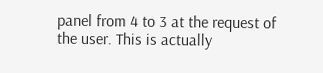panel from 4 to 3 at the request of the user. This is actually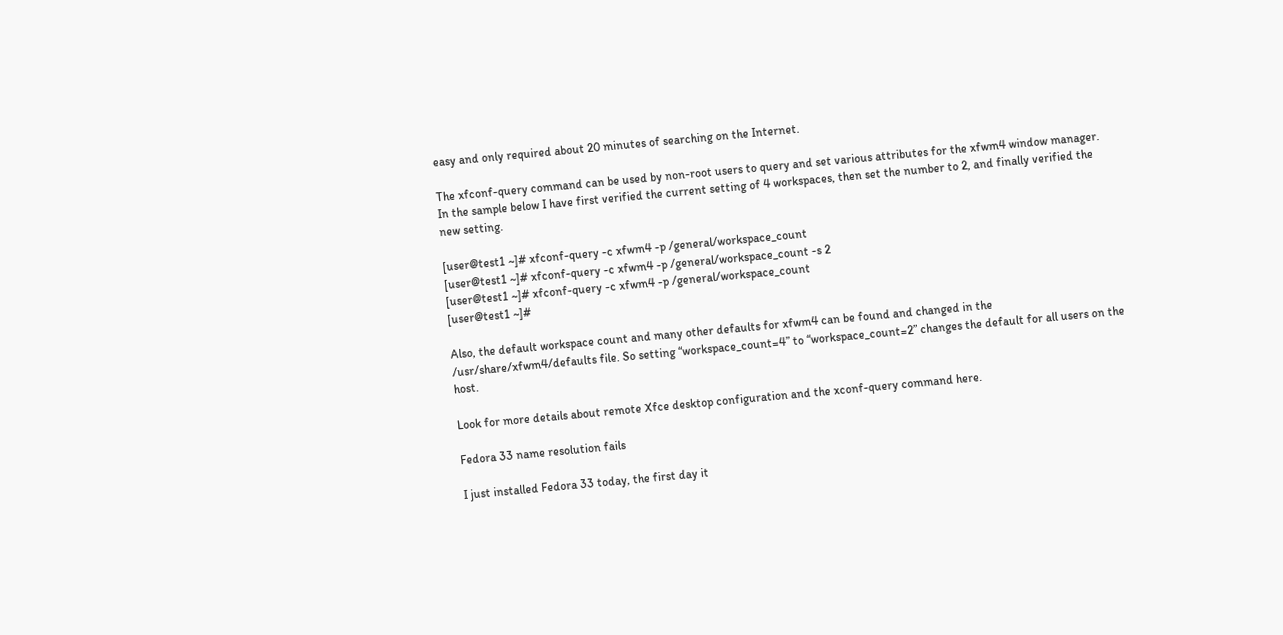easy and only required about 20 minutes of searching on the Internet.

The xfconf-query command can be used by non-root users to query and set various attributes for the xfwm4 window manager. In the sample below I have first verified the current setting of 4 workspaces, then set the number to 2, and finally verified the new setting.

[user@test1 ~]# xfconf-query -c xfwm4 -p /general/workspace_count
[user@test1 ~]# xfconf-query -c xfwm4 -p /general/workspace_count -s 2
[user@test1 ~]# xfconf-query -c xfwm4 -p /general/workspace_count
[user@test1 ~]#

Also, the default workspace count and many other defaults for xfwm4 can be found and changed in the /usr/share/xfwm4/defaults file. So setting “workspace_count=4” to “workspace_count=2” changes the default for all users on the host.

Look for more details about remote Xfce desktop configuration and the xconf-query command here.

Fedora 33 name resolution fails

I just installed Fedora 33 today, the first day it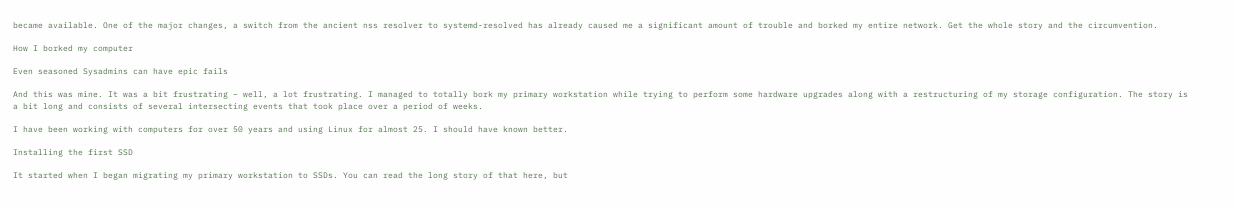became available. One of the major changes, a switch from the ancient nss resolver to systemd-resolved has already caused me a significant amount of trouble and borked my entire network. Get the whole story and the circumvention.

How I borked my computer

Even seasoned Sysadmins can have epic fails

And this was mine. It was a bit frustrating – well, a lot frustrating. I managed to totally bork my primary workstation while trying to perform some hardware upgrades along with a restructuring of my storage configuration. The story is a bit long and consists of several intersecting events that took place over a period of weeks.

I have been working with computers for over 50 years and using Linux for almost 25. I should have known better.

Installing the first SSD

It started when I began migrating my primary workstation to SSDs. You can read the long story of that here, but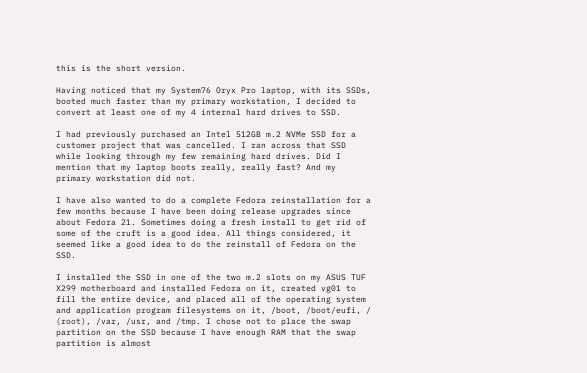this is the short version.

Having noticed that my System76 Oryx Pro laptop, with its SSDs, booted much faster than my primary workstation, I decided to convert at least one of my 4 internal hard drives to SSD.

I had previously purchased an Intel 512GB m.2 NVMe SSD for a customer project that was cancelled. I ran across that SSD while looking through my few remaining hard drives. Did I mention that my laptop boots really, really fast? And my primary workstation did not.

I have also wanted to do a complete Fedora reinstallation for a few months because I have been doing release upgrades since about Fedora 21. Sometimes doing a fresh install to get rid of some of the cruft is a good idea. All things considered, it seemed like a good idea to do the reinstall of Fedora on the SSD.

I installed the SSD in one of the two m.2 slots on my ASUS TUF X299 motherboard and installed Fedora on it, created vg01 to fill the entire device, and placed all of the operating system and application program filesystems on it, /boot, /boot/eufi, / (root), /var, /usr, and /tmp. I chose not to place the swap partition on the SSD because I have enough RAM that the swap partition is almost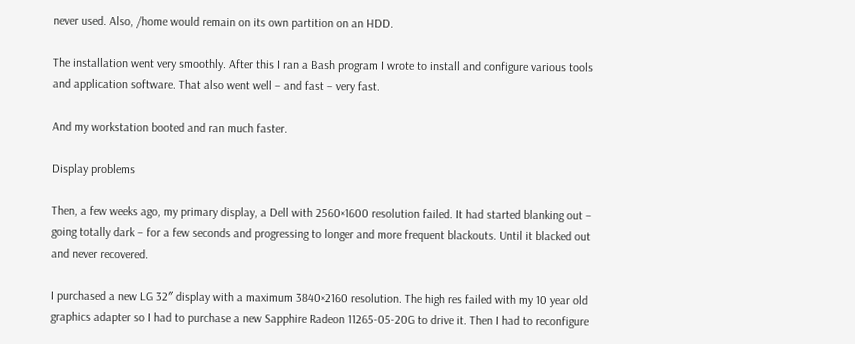never used. Also, /home would remain on its own partition on an HDD.

The installation went very smoothly. After this I ran a Bash program I wrote to install and configure various tools and application software. That also went well – and fast – very fast.

And my workstation booted and ran much faster.

Display problems

Then, a few weeks ago, my primary display, a Dell with 2560×1600 resolution failed. It had started blanking out – going totally dark – for a few seconds and progressing to longer and more frequent blackouts. Until it blacked out and never recovered.

I purchased a new LG 32″ display with a maximum 3840×2160 resolution. The high res failed with my 10 year old graphics adapter so I had to purchase a new Sapphire Radeon 11265-05-20G to drive it. Then I had to reconfigure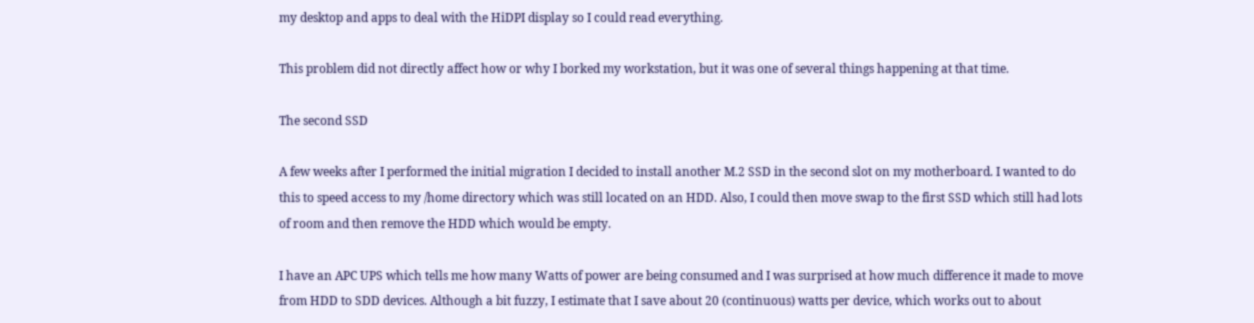my desktop and apps to deal with the HiDPI display so I could read everything.

This problem did not directly affect how or why I borked my workstation, but it was one of several things happening at that time.

The second SSD

A few weeks after I performed the initial migration I decided to install another M.2 SSD in the second slot on my motherboard. I wanted to do this to speed access to my /home directory which was still located on an HDD. Also, I could then move swap to the first SSD which still had lots of room and then remove the HDD which would be empty.

I have an APC UPS which tells me how many Watts of power are being consumed and I was surprised at how much difference it made to move from HDD to SDD devices. Although a bit fuzzy, I estimate that I save about 20 (continuous) watts per device, which works out to about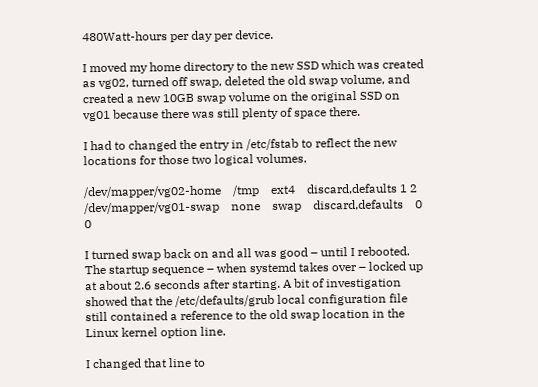480Watt-hours per day per device.

I moved my home directory to the new SSD which was created as vg02, turned off swap, deleted the old swap volume, and created a new 10GB swap volume on the original SSD on vg01 because there was still plenty of space there.

I had to changed the entry in /etc/fstab to reflect the new locations for those two logical volumes.

/dev/mapper/vg02-home    /tmp    ext4    discard,defaults 1 2
/dev/mapper/vg01-swap    none    swap    discard,defaults    0 0

I turned swap back on and all was good – until I rebooted. The startup sequence – when systemd takes over – locked up at about 2.6 seconds after starting. A bit of investigation showed that the /etc/defaults/grub local configuration file still contained a reference to the old swap location in the Linux kernel option line.

I changed that line to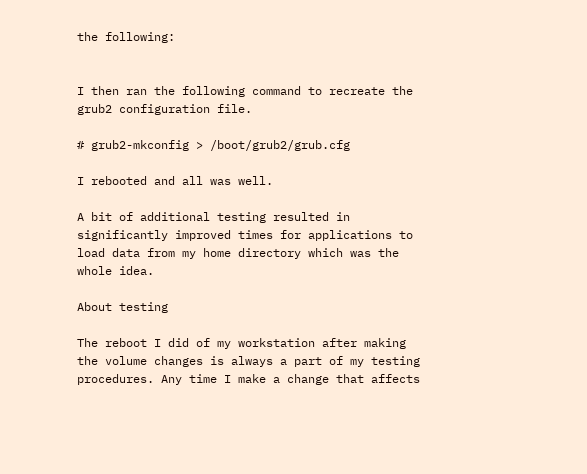the following:


I then ran the following command to recreate the grub2 configuration file.

# grub2-mkconfig > /boot/grub2/grub.cfg

I rebooted and all was well.

A bit of additional testing resulted in significantly improved times for applications to load data from my home directory which was the whole idea.

About testing

The reboot I did of my workstation after making the volume changes is always a part of my testing procedures. Any time I make a change that affects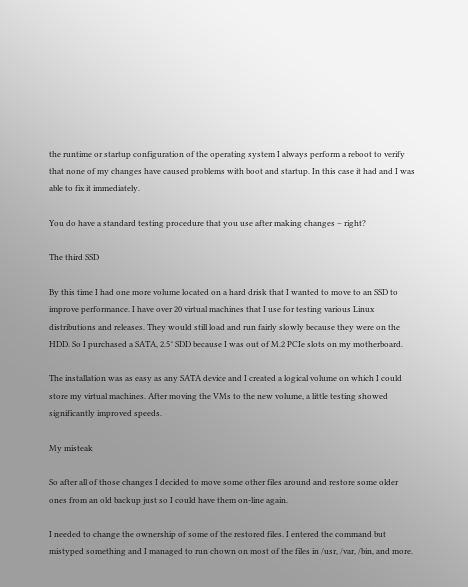the runtime or startup configuration of the operating system I always perform a reboot to verify that none of my changes have caused problems with boot and startup. In this case it had and I was able to fix it immediately.

You do have a standard testing procedure that you use after making changes – right?

The third SSD

By this time I had one more volume located on a hard drisk that I wanted to move to an SSD to improve performance. I have over 20 virtual machines that I use for testing various Linux distributions and releases. They would still load and run fairly slowly because they were on the HDD. So I purchased a SATA, 2.5″ SDD because I was out of M.2 PCIe slots on my motherboard.

The installation was as easy as any SATA device and I created a logical volume on which I could store my virtual machines. After moving the VMs to the new volume, a little testing showed significantly improved speeds.

My misteak

So after all of those changes I decided to move some other files around and restore some older ones from an old backup just so I could have them on-line again.

I needed to change the ownership of some of the restored files. I entered the command but mistyped something and I managed to run chown on most of the files in /usr, /var, /bin, and more.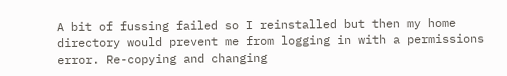A bit of fussing failed so I reinstalled but then my home directory would prevent me from logging in with a permissions error. Re-copying and changing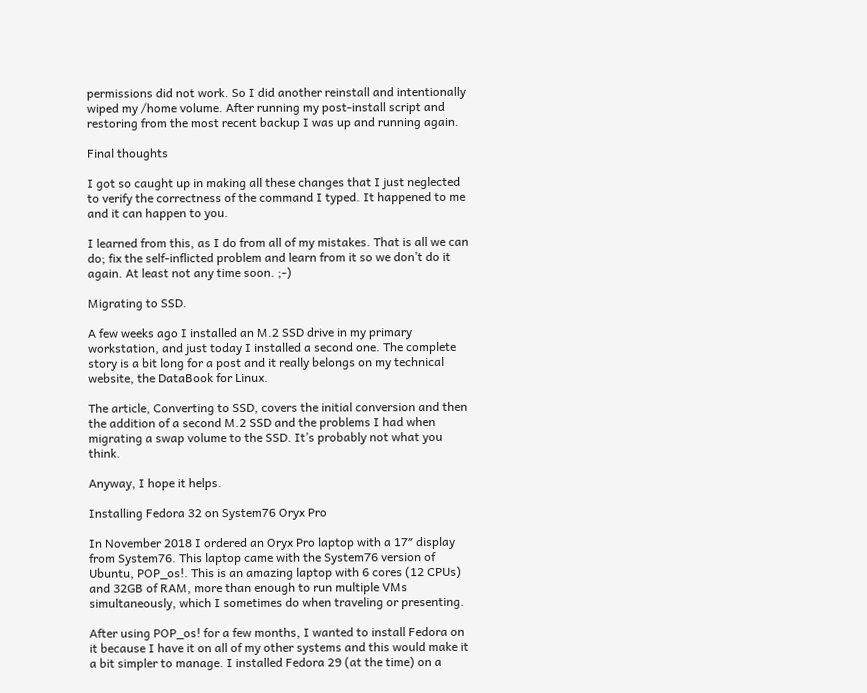permissions did not work. So I did another reinstall and intentionally wiped my /home volume. After running my post-install script and restoring from the most recent backup I was up and running again.

Final thoughts

I got so caught up in making all these changes that I just neglected to verify the correctness of the command I typed. It happened to me and it can happen to you.

I learned from this, as I do from all of my mistakes. That is all we can do; fix the self-inflicted problem and learn from it so we don’t do it again. At least not any time soon. ;-)

Migrating to SSD.

A few weeks ago I installed an M.2 SSD drive in my primary workstation, and just today I installed a second one. The complete story is a bit long for a post and it really belongs on my technical website, the DataBook for Linux.

The article, Converting to SSD, covers the initial conversion and then the addition of a second M.2 SSD and the problems I had when migrating a swap volume to the SSD. It’s probably not what you think.

Anyway, I hope it helps.

Installing Fedora 32 on System76 Oryx Pro

In November 2018 I ordered an Oryx Pro laptop with a 17″ display from System76. This laptop came with the System76 version of Ubuntu, POP_os!. This is an amazing laptop with 6 cores (12 CPUs) and 32GB of RAM, more than enough to run multiple VMs simultaneously, which I sometimes do when traveling or presenting.

After using POP_os! for a few months, I wanted to install Fedora on it because I have it on all of my other systems and this would make it a bit simpler to manage. I installed Fedora 29 (at the time) on a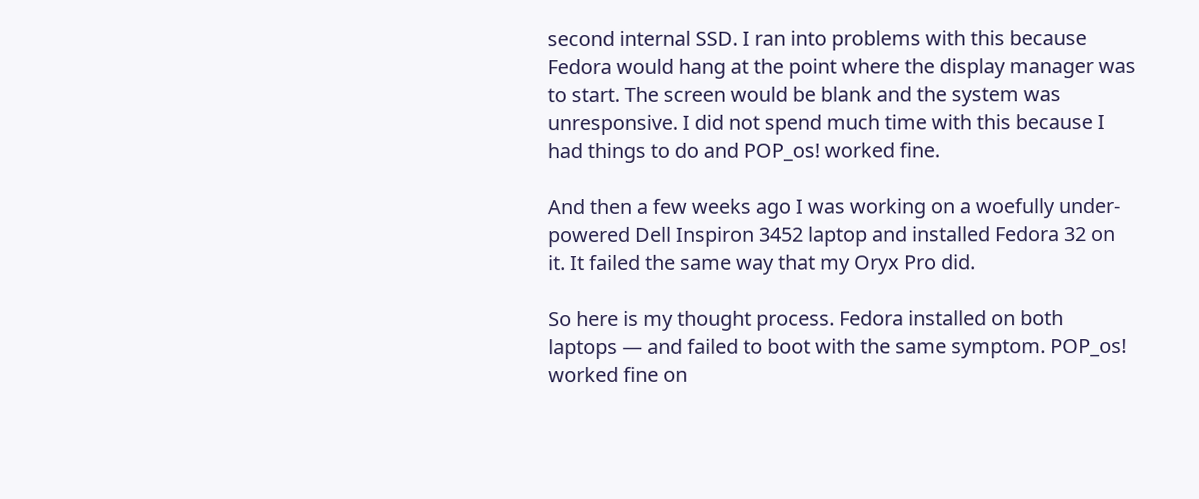second internal SSD. I ran into problems with this because Fedora would hang at the point where the display manager was to start. The screen would be blank and the system was unresponsive. I did not spend much time with this because I had things to do and POP_os! worked fine.

And then a few weeks ago I was working on a woefully under-powered Dell Inspiron 3452 laptop and installed Fedora 32 on it. It failed the same way that my Oryx Pro did.

So here is my thought process. Fedora installed on both laptops — and failed to boot with the same symptom. POP_os! worked fine on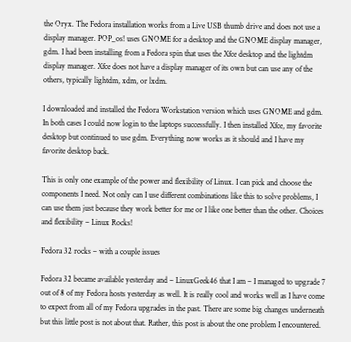the Oryx. The Fedora installation works from a Live USB thumb drive and does not use a display manager. POP_os! uses GNOME for a desktop and the GNOME display manager, gdm. I had been installing from a Fedora spin that uses the Xfce desktop and the lightdm display manager. Xfce does not have a display manager of its own but can use any of the others, typically lightdm, xdm, or lxdm.

I downloaded and installed the Fedora Workstation version which uses GNOME and gdm. In both cases I could now login to the laptops successfully. I then installed Xfce, my favorite desktop but continued to use gdm. Everything now works as it should and I have my favorite desktop back.

This is only one example of the power and flexibility of Linux. I can pick and choose the components I need. Not only can I use different combinations like this to solve problems, I can use them just because they work better for me or I like one better than the other. Choices and flexibility – Linux Rocks!

Fedora 32 rocks – with a couple issues

Fedora 32 became available yesterday and – LinuxGeek46 that I am – I managed to upgrade 7 out of 8 of my Fedora hosts yesterday as well. It is really cool and works well as I have come to expect from all of my Fedora upgrades in the past. There are some big changes underneath but this little post is not about that. Rather, this post is about the one problem I encountered.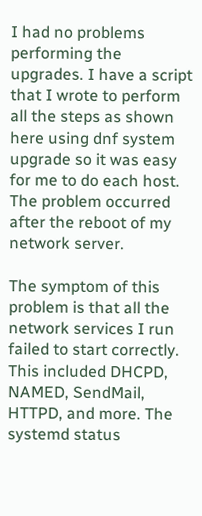I had no problems performing the upgrades. I have a script that I wrote to perform all the steps as shown here using dnf system upgrade so it was easy for me to do each host. The problem occurred after the reboot of my network server.

The symptom of this problem is that all the network services I run failed to start correctly. This included DHCPD, NAMED, SendMail, HTTPD, and more. The systemd status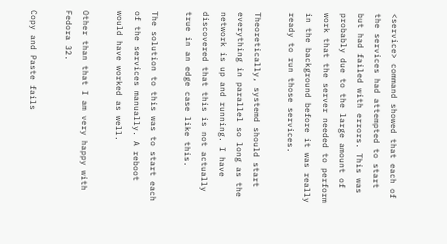<service> command showed that each of the services had attempted to start but had failed with errors. This was probably due to the large amount of work that the server needed to perform in the background before it was really ready to run those services.

Theoretically, systemd should start everything in parallel so long as the network is up and running. I have discovered that this is not actually true in an edge case like this.

The solution to this was to start each of the services manually. A reboot would have worked as well.

Other than that I am very happy with Fedora 32.

Copy and Paste fails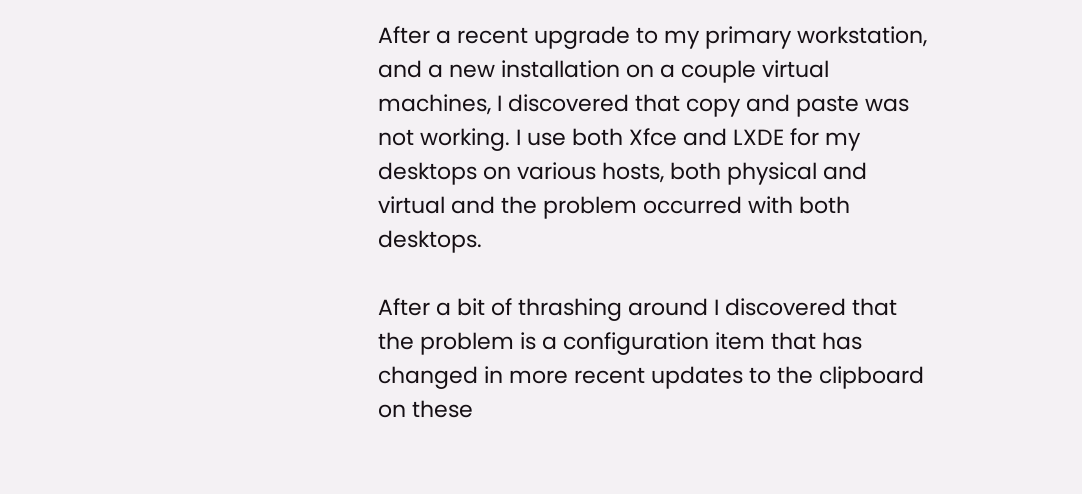After a recent upgrade to my primary workstation, and a new installation on a couple virtual machines, I discovered that copy and paste was not working. I use both Xfce and LXDE for my desktops on various hosts, both physical and virtual and the problem occurred with both desktops.

After a bit of thrashing around I discovered that the problem is a configuration item that has changed in more recent updates to the clipboard on these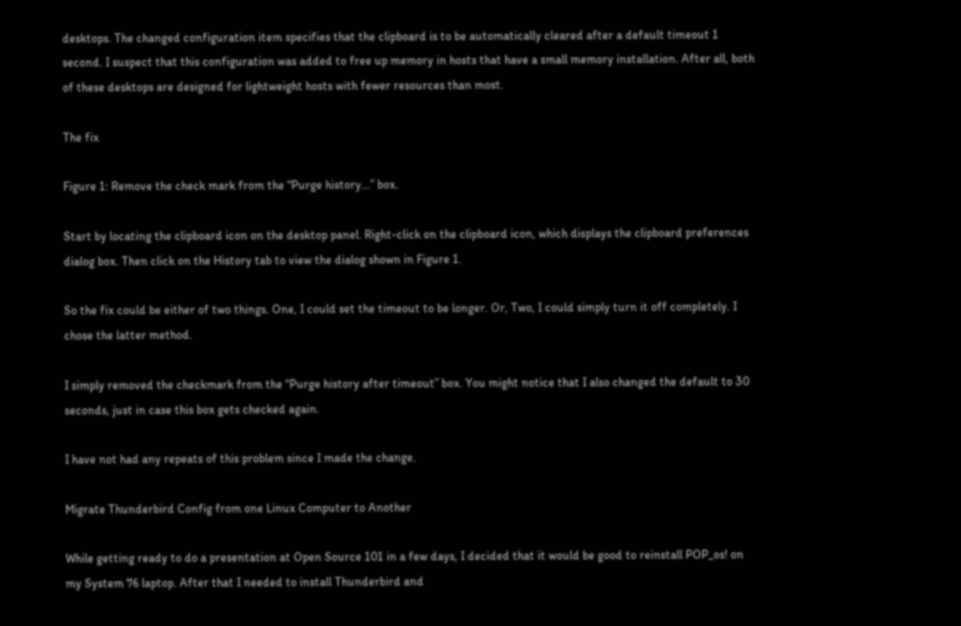desktops. The changed configuration item specifies that the clipboard is to be automatically cleared after a default timeout 1 second. I suspect that this configuration was added to free up memory in hosts that have a small memory installation. After all, both of these desktops are designed for lightweight hosts with fewer resources than most.

The fix

Figure 1: Remove the check mark from the “Purge history…” box.

Start by locating the clipboard icon on the desktop panel. Right-click on the clipboard icon, which displays the clipboard preferences dialog box. Then click on the History tab to view the dialog shown in Figure 1.

So the fix could be either of two things. One, I could set the timeout to be longer. Or, Two, I could simply turn it off completely. I chose the latter method.

I simply removed the checkmark from the “Purge history after timeout” box. You might notice that I also changed the default to 30 seconds, just in case this box gets checked again.

I have not had any repeats of this problem since I made the change.

Migrate Thunderbird Config from one Linux Computer to Another

While getting ready to do a presentation at Open Source 101 in a few days, I decided that it would be good to reinstall POP_os! on my System 76 laptop. After that I needed to install Thunderbird and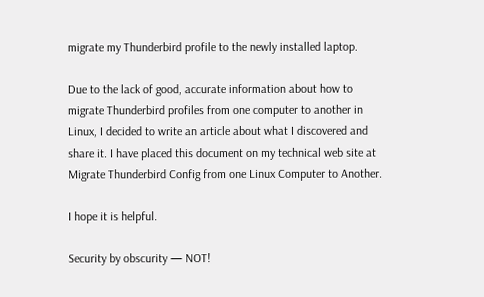migrate my Thunderbird profile to the newly installed laptop.

Due to the lack of good, accurate information about how to migrate Thunderbird profiles from one computer to another in Linux, I decided to write an article about what I discovered and share it. I have placed this document on my technical web site at Migrate Thunderbird Config from one Linux Computer to Another.

I hope it is helpful.

Security by obscurity — NOT!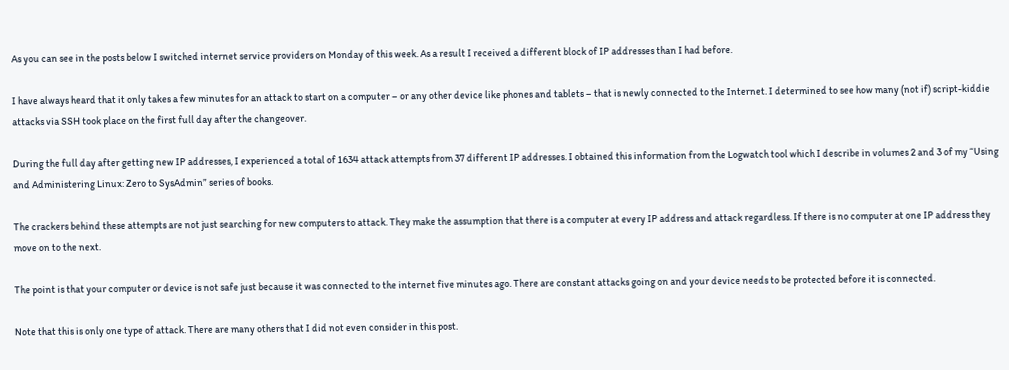As you can see in the posts below I switched internet service providers on Monday of this week. As a result I received a different block of IP addresses than I had before.

I have always heard that it only takes a few minutes for an attack to start on a computer – or any other device like phones and tablets – that is newly connected to the Internet. I determined to see how many (not if) script-kiddie attacks via SSH took place on the first full day after the changeover.

During the full day after getting new IP addresses, I experienced a total of 1634 attack attempts from 37 different IP addresses. I obtained this information from the Logwatch tool which I describe in volumes 2 and 3 of my “Using and Administering Linux: Zero to SysAdmin” series of books.

The crackers behind these attempts are not just searching for new computers to attack. They make the assumption that there is a computer at every IP address and attack regardless. If there is no computer at one IP address they move on to the next.

The point is that your computer or device is not safe just because it was connected to the internet five minutes ago. There are constant attacks going on and your device needs to be protected before it is connected.

Note that this is only one type of attack. There are many others that I did not even consider in this post.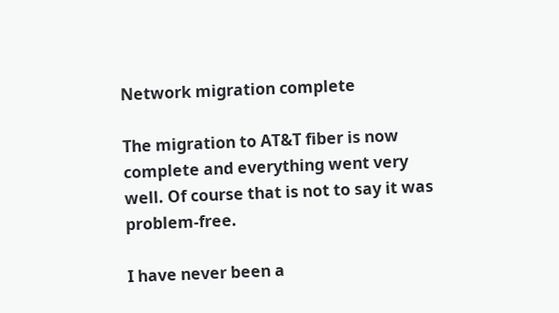Network migration complete

The migration to AT&T fiber is now complete and everything went very well. Of course that is not to say it was problem-free.

I have never been a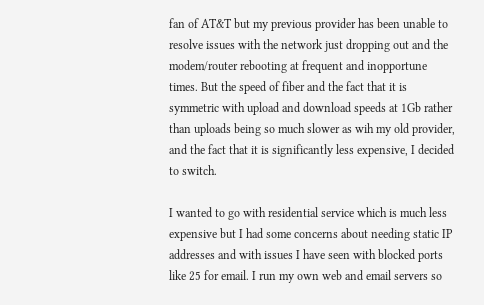fan of AT&T but my previous provider has been unable to resolve issues with the network just dropping out and the modem/router rebooting at frequent and inopportune times. But the speed of fiber and the fact that it is symmetric with upload and download speeds at 1Gb rather than uploads being so much slower as wih my old provider, and the fact that it is significantly less expensive, I decided to switch.

I wanted to go with residential service which is much less expensive but I had some concerns about needing static IP addresses and with issues I have seen with blocked ports like 25 for email. I run my own web and email servers so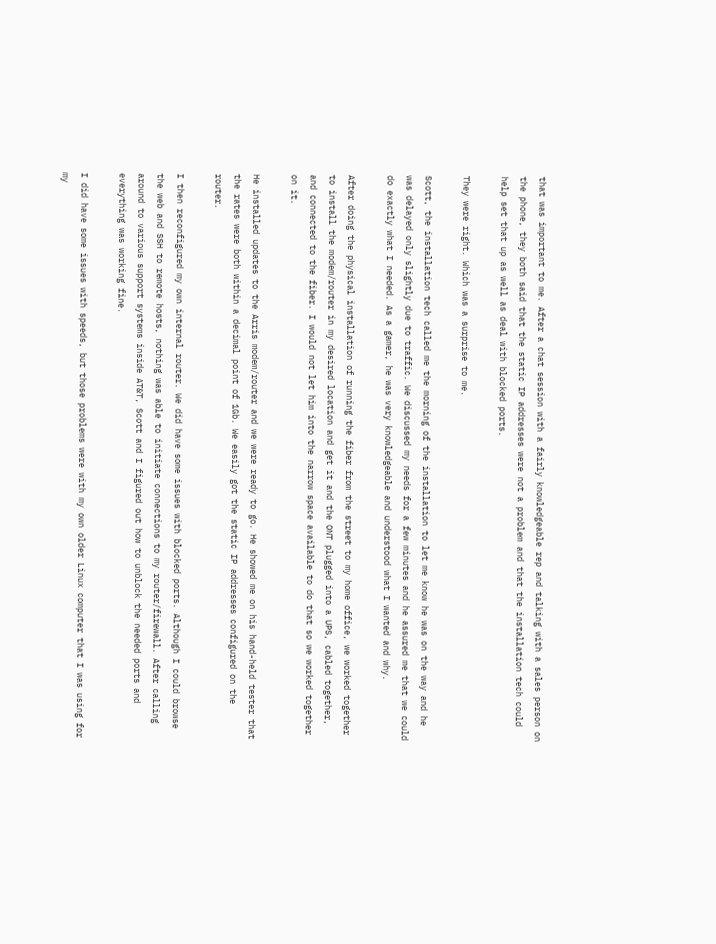that was important to me. After a chat session with a fairly knowledgeable rep and talking with a sales person on the phone, they both said that the static IP addresses were not a problem and that the installation tech could help set that up as well as deal with blocked ports.

They were right. Which was a surprise to me.

Scott, the installation tech called me the morning of the installation to let me know he was on the way and he was delayed only slightly due to traffic. We discussed my needs for a few minutes and he assured me that we could do exactly what I needed. As a gamer, he was very knowledgeable and understood what I wanted and why.

After doing the physical installation of running the fiber from the street to my home office, we worked together to install the modem/router in my desired location and get it and the ONT plugged into a UPS, cabled together, and connected to the fiber. I would not let him into the narrow space available to do that so we worked together on it.

He installed updates to the Arris modem/router and we were ready to go. He showed me on his hand-held tester that the rates were both within a decimal point of 1Gb. We easily got the static IP addresses configured on the router.

I then reconfigured my own internal router. We did have some issues with blocked ports. Although I could browse the web and SSH to remote hosts, nothing was able to initiate connections to my router/firewall. After calling around to various support systems inside AT&T, Scott and I figured out how to unblock the needed ports and everything was working fine.

I did have some issues with speeds, but those problems were with my own older Linux computer that I was using for my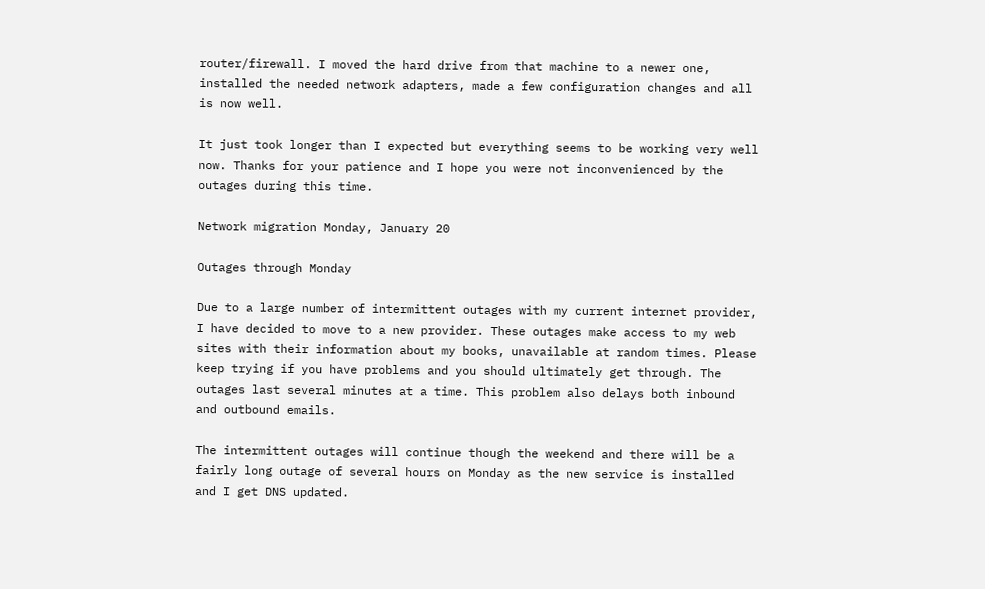router/firewall. I moved the hard drive from that machine to a newer one, installed the needed network adapters, made a few configuration changes and all is now well.

It just took longer than I expected but everything seems to be working very well now. Thanks for your patience and I hope you were not inconvenienced by the outages during this time.

Network migration Monday, January 20

Outages through Monday

Due to a large number of intermittent outages with my current internet provider, I have decided to move to a new provider. These outages make access to my web sites with their information about my books, unavailable at random times. Please keep trying if you have problems and you should ultimately get through. The outages last several minutes at a time. This problem also delays both inbound and outbound emails.

The intermittent outages will continue though the weekend and there will be a fairly long outage of several hours on Monday as the new service is installed and I get DNS updated.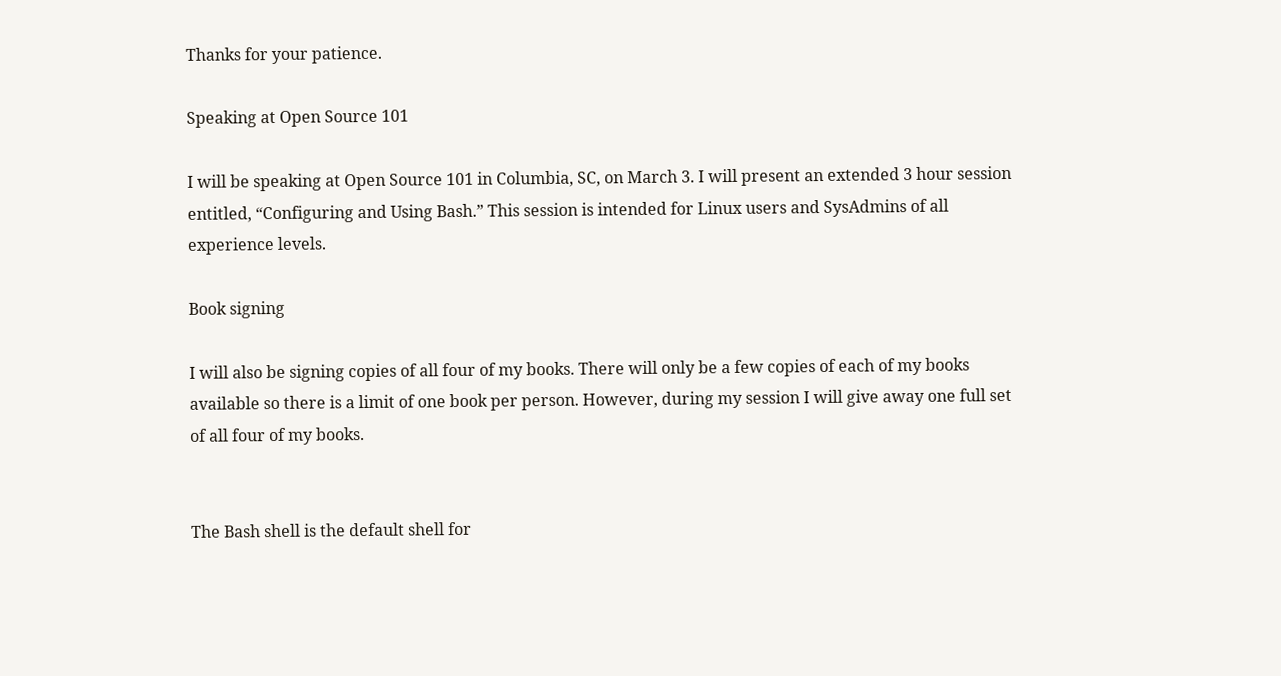Thanks for your patience.

Speaking at Open Source 101

I will be speaking at Open Source 101 in Columbia, SC, on March 3. I will present an extended 3 hour session entitled, “Configuring and Using Bash.” This session is intended for Linux users and SysAdmins of all experience levels.

Book signing

I will also be signing copies of all four of my books. There will only be a few copies of each of my books available so there is a limit of one book per person. However, during my session I will give away one full set of all four of my books.


The Bash shell is the default shell for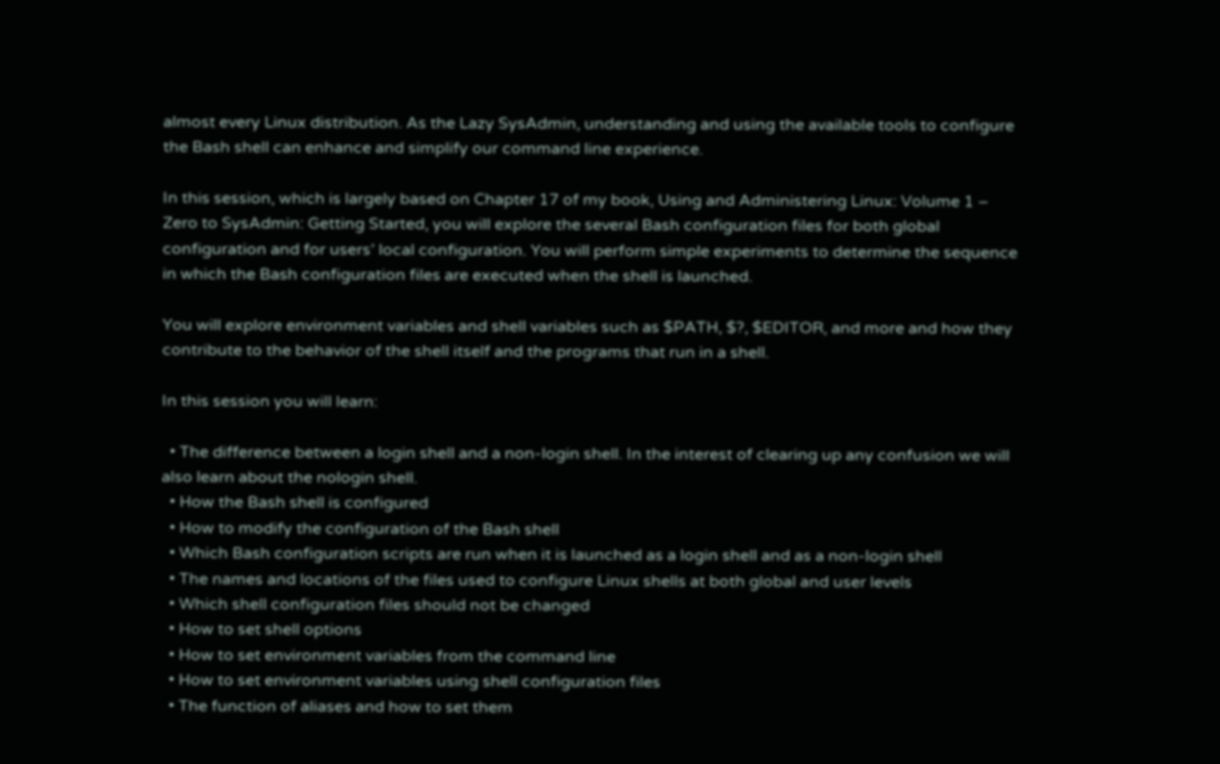almost every Linux distribution. As the Lazy SysAdmin, understanding and using the available tools to configure the Bash shell can enhance and simplify our command line experience.

In this session, which is largely based on Chapter 17 of my book, Using and Administering Linux: Volume 1 – Zero to SysAdmin: Getting Started, you will explore the several Bash configuration files for both global configuration and for users’ local configuration. You will perform simple experiments to determine the sequence in which the Bash configuration files are executed when the shell is launched.

You will explore environment variables and shell variables such as $PATH, $?, $EDITOR, and more and how they contribute to the behavior of the shell itself and the programs that run in a shell.

In this session you will learn:

  • The difference between a login shell and a non-login shell. In the interest of clearing up any confusion we will also learn about the nologin shell.
  • How the Bash shell is configured
  • How to modify the configuration of the Bash shell
  • Which Bash configuration scripts are run when it is launched as a login shell and as a non-login shell
  • The names and locations of the files used to configure Linux shells at both global and user levels
  • Which shell configuration files should not be changed
  • How to set shell options
  • How to set environment variables from the command line
  • How to set environment variables using shell configuration files
  • The function of aliases and how to set them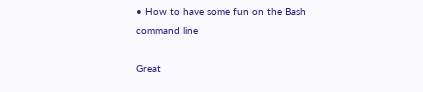• How to have some fun on the Bash command line

Great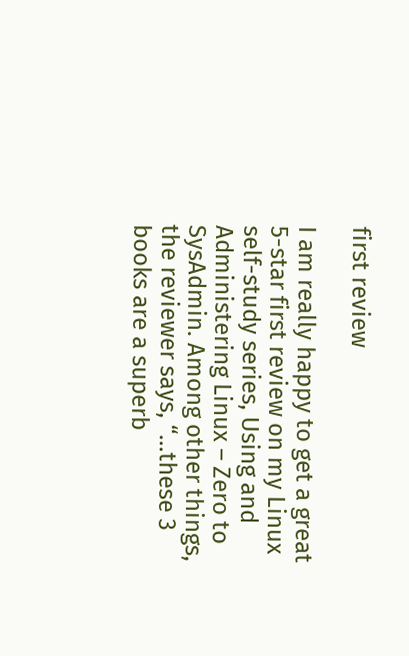first review

I am really happy to get a great 5-star first review on my Linux self-study series, Using and Administering Linux – Zero to SysAdmin. Among other things, the reviewer says, “…these 3 books are a superb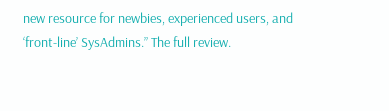new resource for newbies, experienced users, and ‘front-line’ SysAdmins.” The full review.